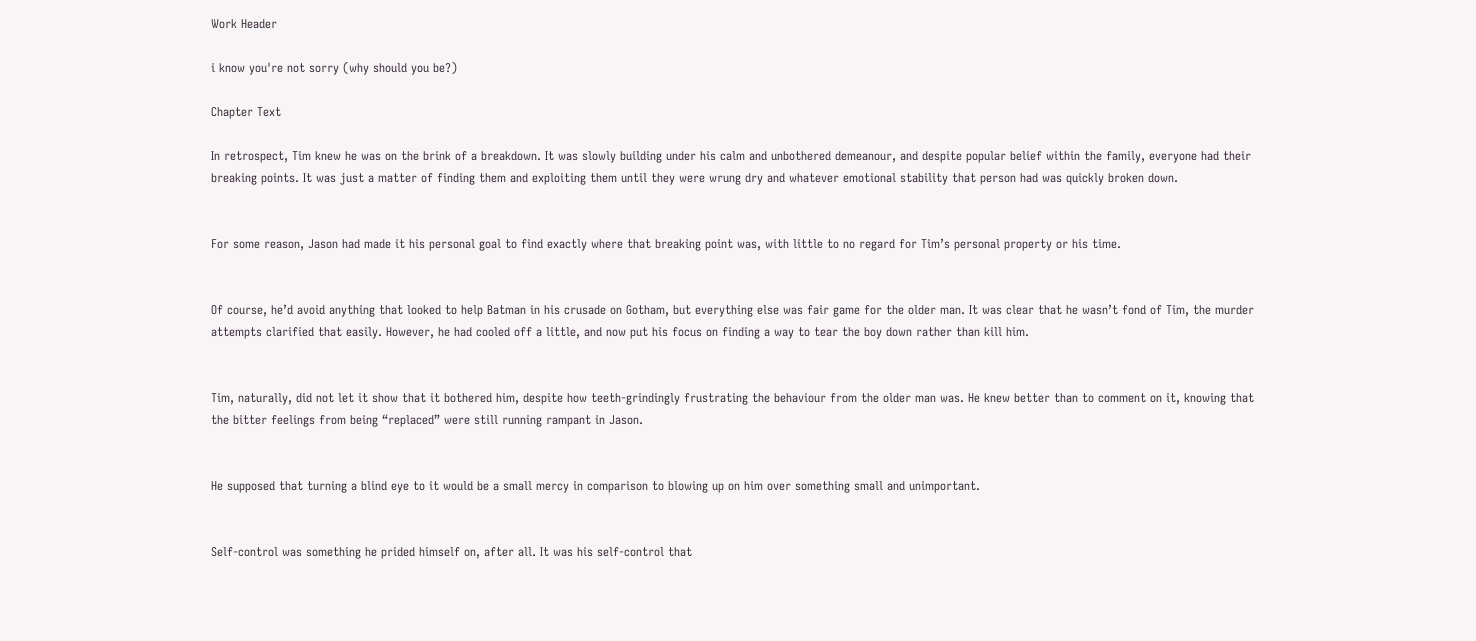Work Header

i know you're not sorry (why should you be?)

Chapter Text

In retrospect, Tim knew he was on the brink of a breakdown. It was slowly building under his calm and unbothered demeanour, and despite popular belief within the family, everyone had their breaking points. It was just a matter of finding them and exploiting them until they were wrung dry and whatever emotional stability that person had was quickly broken down.


For some reason, Jason had made it his personal goal to find exactly where that breaking point was, with little to no regard for Tim’s personal property or his time.


Of course, he’d avoid anything that looked to help Batman in his crusade on Gotham, but everything else was fair game for the older man. It was clear that he wasn’t fond of Tim, the murder attempts clarified that easily. However, he had cooled off a little, and now put his focus on finding a way to tear the boy down rather than kill him.


Tim, naturally, did not let it show that it bothered him, despite how teeth-grindingly frustrating the behaviour from the older man was. He knew better than to comment on it, knowing that the bitter feelings from being “replaced” were still running rampant in Jason.


He supposed that turning a blind eye to it would be a small mercy in comparison to blowing up on him over something small and unimportant.


Self-control was something he prided himself on, after all. It was his self-control that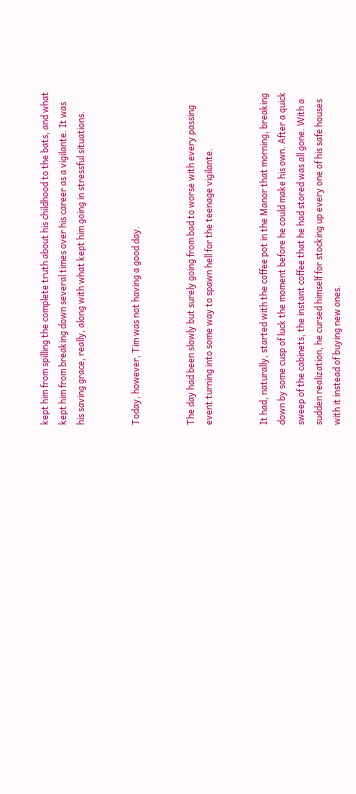kept him from spilling the complete truth about his childhood to the bats, and what kept him from breaking down several times over his career as a vigilante. It was his saving grace, really, along with what kept him going in stressful situations.


Today, however, Tim was not having a good day.


The day had been slowly but surely going from bad to worse with every passing event turning into some way to spawn hell for the teenage vigilante.


It had, naturally, started with the coffee pot in the Manor that morning, breaking down by some cusp of luck the moment before he could make his own. After a quick sweep of the cabinets, the instant coffee that he had stored was all gone. With a sudden realization, he cursed himself for stocking up every one of his safe houses with it instead of buying new ones.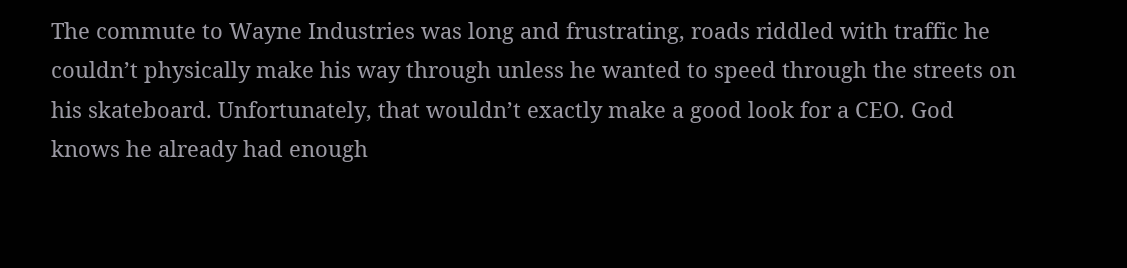The commute to Wayne Industries was long and frustrating, roads riddled with traffic he couldn’t physically make his way through unless he wanted to speed through the streets on his skateboard. Unfortunately, that wouldn’t exactly make a good look for a CEO. God knows he already had enough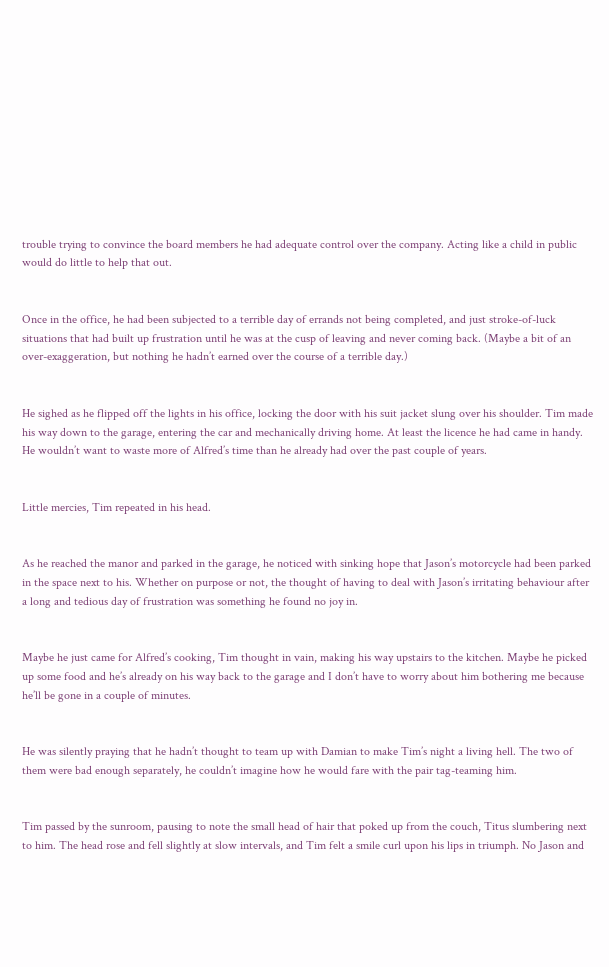trouble trying to convince the board members he had adequate control over the company. Acting like a child in public would do little to help that out.


Once in the office, he had been subjected to a terrible day of errands not being completed, and just stroke-of-luck situations that had built up frustration until he was at the cusp of leaving and never coming back. (Maybe a bit of an over-exaggeration, but nothing he hadn’t earned over the course of a terrible day.)


He sighed as he flipped off the lights in his office, locking the door with his suit jacket slung over his shoulder. Tim made his way down to the garage, entering the car and mechanically driving home. At least the licence he had came in handy. He wouldn’t want to waste more of Alfred’s time than he already had over the past couple of years.


Little mercies, Tim repeated in his head.


As he reached the manor and parked in the garage, he noticed with sinking hope that Jason’s motorcycle had been parked in the space next to his. Whether on purpose or not, the thought of having to deal with Jason’s irritating behaviour after a long and tedious day of frustration was something he found no joy in.


Maybe he just came for Alfred’s cooking, Tim thought in vain, making his way upstairs to the kitchen. Maybe he picked up some food and he’s already on his way back to the garage and I don’t have to worry about him bothering me because he’ll be gone in a couple of minutes.


He was silently praying that he hadn’t thought to team up with Damian to make Tim’s night a living hell. The two of them were bad enough separately, he couldn’t imagine how he would fare with the pair tag-teaming him.


Tim passed by the sunroom, pausing to note the small head of hair that poked up from the couch, Titus slumbering next to him. The head rose and fell slightly at slow intervals, and Tim felt a smile curl upon his lips in triumph. No Jason and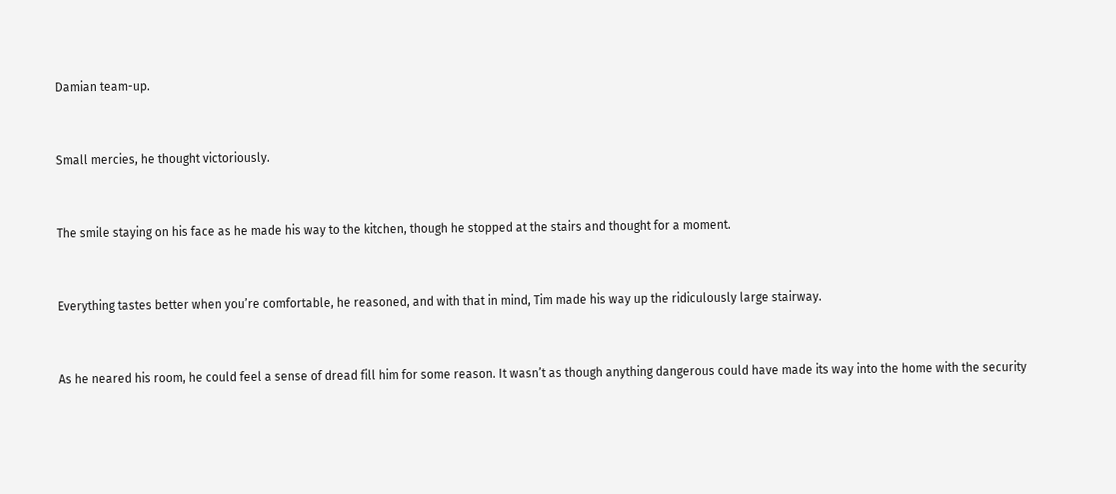Damian team-up.


Small mercies, he thought victoriously.


The smile staying on his face as he made his way to the kitchen, though he stopped at the stairs and thought for a moment.


Everything tastes better when you’re comfortable, he reasoned, and with that in mind, Tim made his way up the ridiculously large stairway.


As he neared his room, he could feel a sense of dread fill him for some reason. It wasn’t as though anything dangerous could have made its way into the home with the security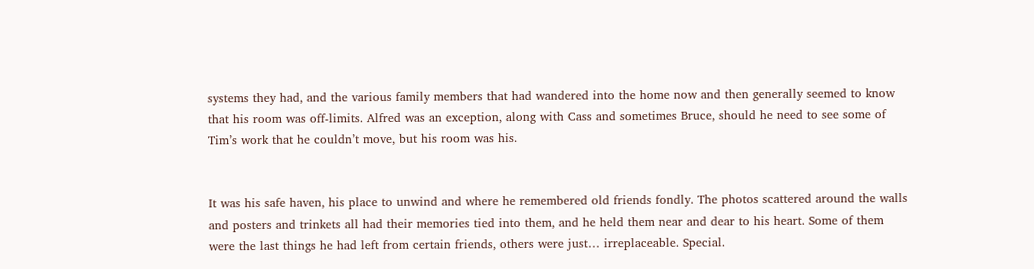systems they had, and the various family members that had wandered into the home now and then generally seemed to know that his room was off-limits. Alfred was an exception, along with Cass and sometimes Bruce, should he need to see some of Tim’s work that he couldn’t move, but his room was his.


It was his safe haven, his place to unwind and where he remembered old friends fondly. The photos scattered around the walls and posters and trinkets all had their memories tied into them, and he held them near and dear to his heart. Some of them were the last things he had left from certain friends, others were just… irreplaceable. Special.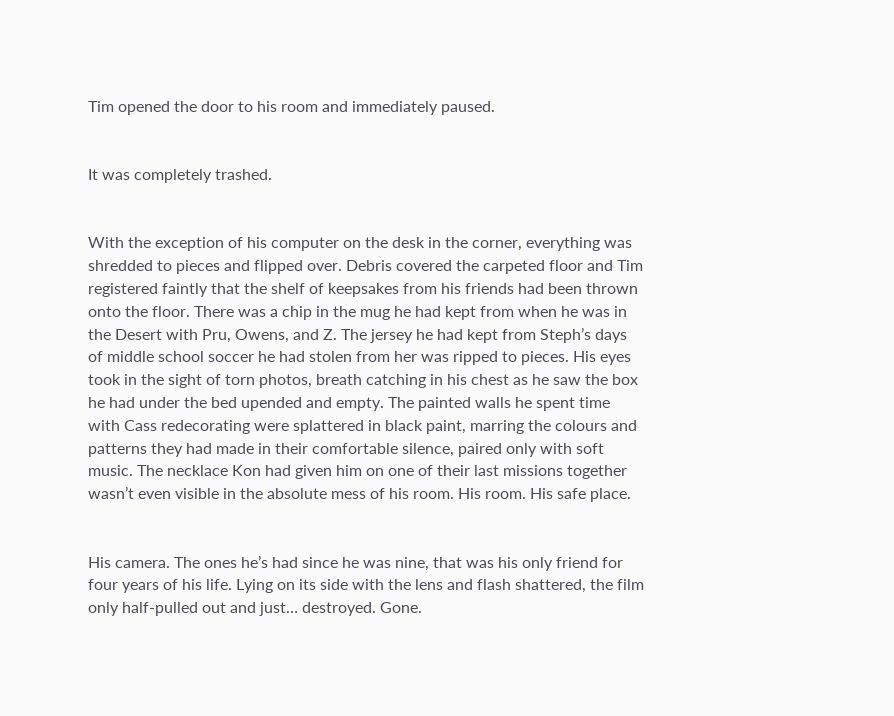Tim opened the door to his room and immediately paused.


It was completely trashed.


With the exception of his computer on the desk in the corner, everything was shredded to pieces and flipped over. Debris covered the carpeted floor and Tim registered faintly that the shelf of keepsakes from his friends had been thrown onto the floor. There was a chip in the mug he had kept from when he was in the Desert with Pru, Owens, and Z. The jersey he had kept from Steph’s days of middle school soccer he had stolen from her was ripped to pieces. His eyes took in the sight of torn photos, breath catching in his chest as he saw the box he had under the bed upended and empty. The painted walls he spent time with Cass redecorating were splattered in black paint, marring the colours and patterns they had made in their comfortable silence, paired only with soft music. The necklace Kon had given him on one of their last missions together wasn’t even visible in the absolute mess of his room. His room. His safe place.


His camera. The ones he’s had since he was nine, that was his only friend for four years of his life. Lying on its side with the lens and flash shattered, the film only half-pulled out and just… destroyed. Gone.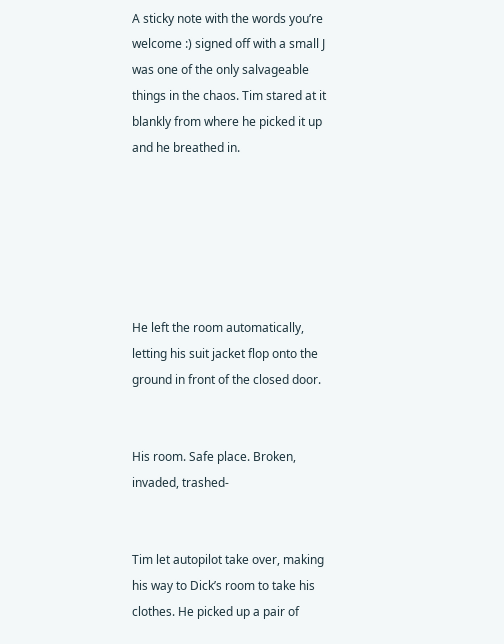A sticky note with the words you’re welcome :) signed off with a small J was one of the only salvageable things in the chaos. Tim stared at it blankly from where he picked it up and he breathed in.






He left the room automatically, letting his suit jacket flop onto the ground in front of the closed door.


His room. Safe place. Broken, invaded, trashed-


Tim let autopilot take over, making his way to Dick’s room to take his clothes. He picked up a pair of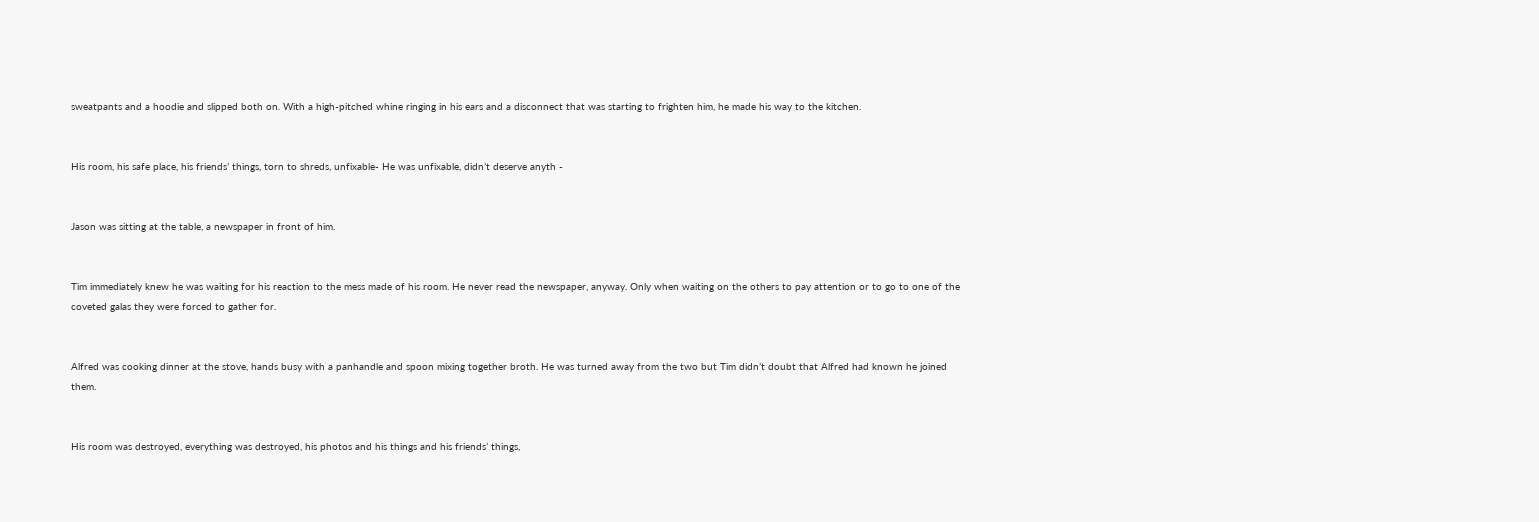sweatpants and a hoodie and slipped both on. With a high-pitched whine ringing in his ears and a disconnect that was starting to frighten him, he made his way to the kitchen.


His room, his safe place, his friends’ things, torn to shreds, unfixable- He was unfixable, didn’t deserve anyth -


Jason was sitting at the table, a newspaper in front of him.


Tim immediately knew he was waiting for his reaction to the mess made of his room. He never read the newspaper, anyway. Only when waiting on the others to pay attention or to go to one of the coveted galas they were forced to gather for.


Alfred was cooking dinner at the stove, hands busy with a panhandle and spoon mixing together broth. He was turned away from the two but Tim didn’t doubt that Alfred had known he joined them.


His room was destroyed, everything was destroyed, his photos and his things and his friends’ things,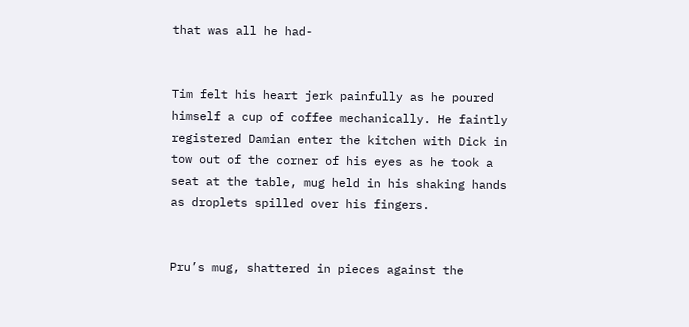that was all he had-


Tim felt his heart jerk painfully as he poured himself a cup of coffee mechanically. He faintly registered Damian enter the kitchen with Dick in tow out of the corner of his eyes as he took a seat at the table, mug held in his shaking hands as droplets spilled over his fingers.


Pru’s mug, shattered in pieces against the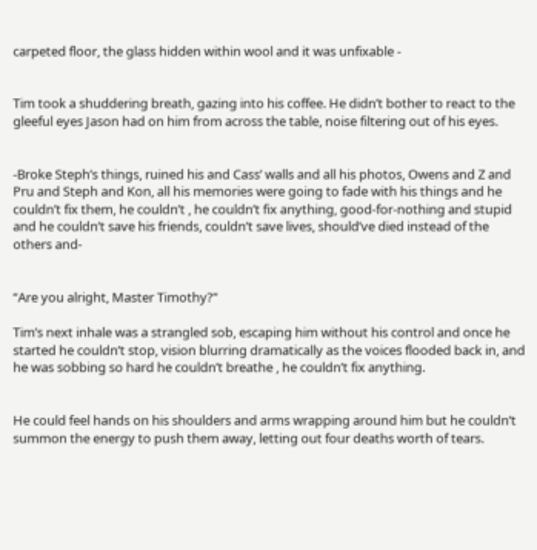carpeted floor, the glass hidden within wool and it was unfixable -


Tim took a shuddering breath, gazing into his coffee. He didn’t bother to react to the gleeful eyes Jason had on him from across the table, noise filtering out of his eyes.


-Broke Steph’s things, ruined his and Cass’ walls and all his photos, Owens and Z and Pru and Steph and Kon, all his memories were going to fade with his things and he couldn’t fix them, he couldn’t , he couldn’t fix anything, good-for-nothing and stupid and he couldn’t save his friends, couldn’t save lives, should’ve died instead of the others and-


“Are you alright, Master Timothy?”

Tim’s next inhale was a strangled sob, escaping him without his control and once he started he couldn’t stop, vision blurring dramatically as the voices flooded back in, and he was sobbing so hard he couldn’t breathe , he couldn’t fix anything.


He could feel hands on his shoulders and arms wrapping around him but he couldn’t summon the energy to push them away, letting out four deaths worth of tears.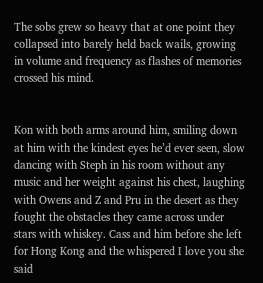The sobs grew so heavy that at one point they collapsed into barely held back wails, growing in volume and frequency as flashes of memories crossed his mind.


Kon with both arms around him, smiling down at him with the kindest eyes he’d ever seen, slow dancing with Steph in his room without any music and her weight against his chest, laughing with Owens and Z and Pru in the desert as they fought the obstacles they came across under stars with whiskey. Cass and him before she left for Hong Kong and the whispered I love you she said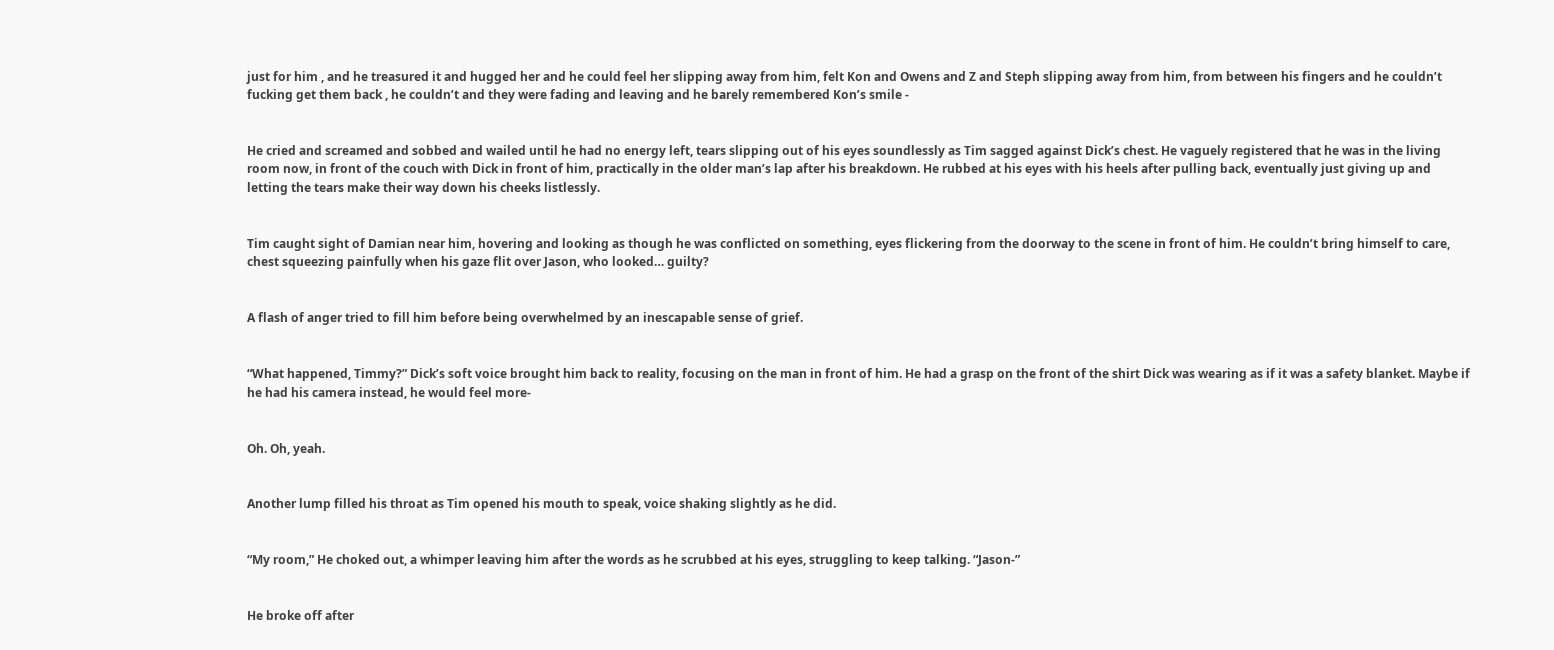just for him , and he treasured it and hugged her and he could feel her slipping away from him, felt Kon and Owens and Z and Steph slipping away from him, from between his fingers and he couldn’t fucking get them back , he couldn’t and they were fading and leaving and he barely remembered Kon’s smile -


He cried and screamed and sobbed and wailed until he had no energy left, tears slipping out of his eyes soundlessly as Tim sagged against Dick’s chest. He vaguely registered that he was in the living room now, in front of the couch with Dick in front of him, practically in the older man’s lap after his breakdown. He rubbed at his eyes with his heels after pulling back, eventually just giving up and letting the tears make their way down his cheeks listlessly.


Tim caught sight of Damian near him, hovering and looking as though he was conflicted on something, eyes flickering from the doorway to the scene in front of him. He couldn’t bring himself to care, chest squeezing painfully when his gaze flit over Jason, who looked… guilty?


A flash of anger tried to fill him before being overwhelmed by an inescapable sense of grief.


“What happened, Timmy?” Dick’s soft voice brought him back to reality, focusing on the man in front of him. He had a grasp on the front of the shirt Dick was wearing as if it was a safety blanket. Maybe if he had his camera instead, he would feel more-


Oh. Oh, yeah.


Another lump filled his throat as Tim opened his mouth to speak, voice shaking slightly as he did.


“My room,” He choked out, a whimper leaving him after the words as he scrubbed at his eyes, struggling to keep talking. “Jason-”


He broke off after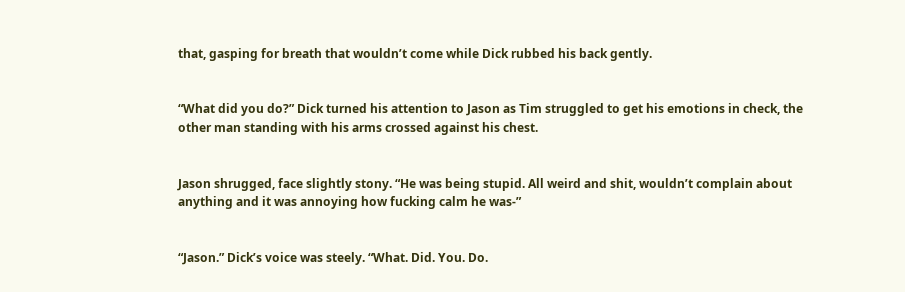that, gasping for breath that wouldn’t come while Dick rubbed his back gently.


“What did you do?” Dick turned his attention to Jason as Tim struggled to get his emotions in check, the other man standing with his arms crossed against his chest.


Jason shrugged, face slightly stony. “He was being stupid. All weird and shit, wouldn’t complain about anything and it was annoying how fucking calm he was-”


“Jason.” Dick’s voice was steely. “What. Did. You. Do.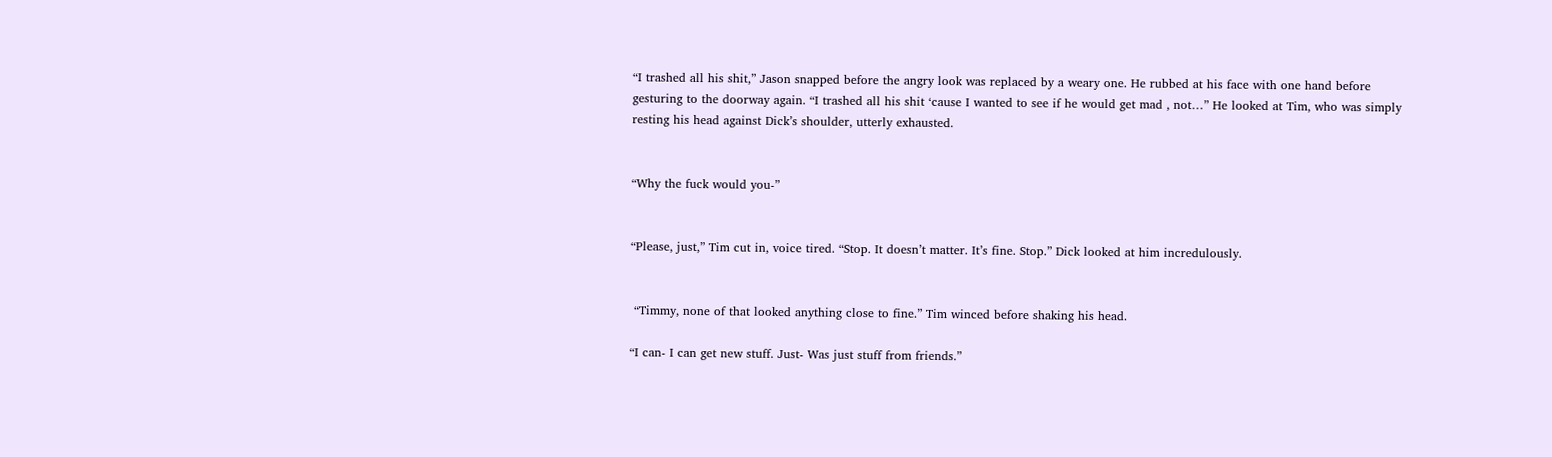“I trashed all his shit,” Jason snapped before the angry look was replaced by a weary one. He rubbed at his face with one hand before gesturing to the doorway again. “I trashed all his shit ‘cause I wanted to see if he would get mad , not…” He looked at Tim, who was simply resting his head against Dick’s shoulder, utterly exhausted.


“Why the fuck would you-”


“Please, just,” Tim cut in, voice tired. “Stop. It doesn’t matter. It’s fine. Stop.” Dick looked at him incredulously.


 “Timmy, none of that looked anything close to fine.” Tim winced before shaking his head.

“I can- I can get new stuff. Just- Was just stuff from friends.”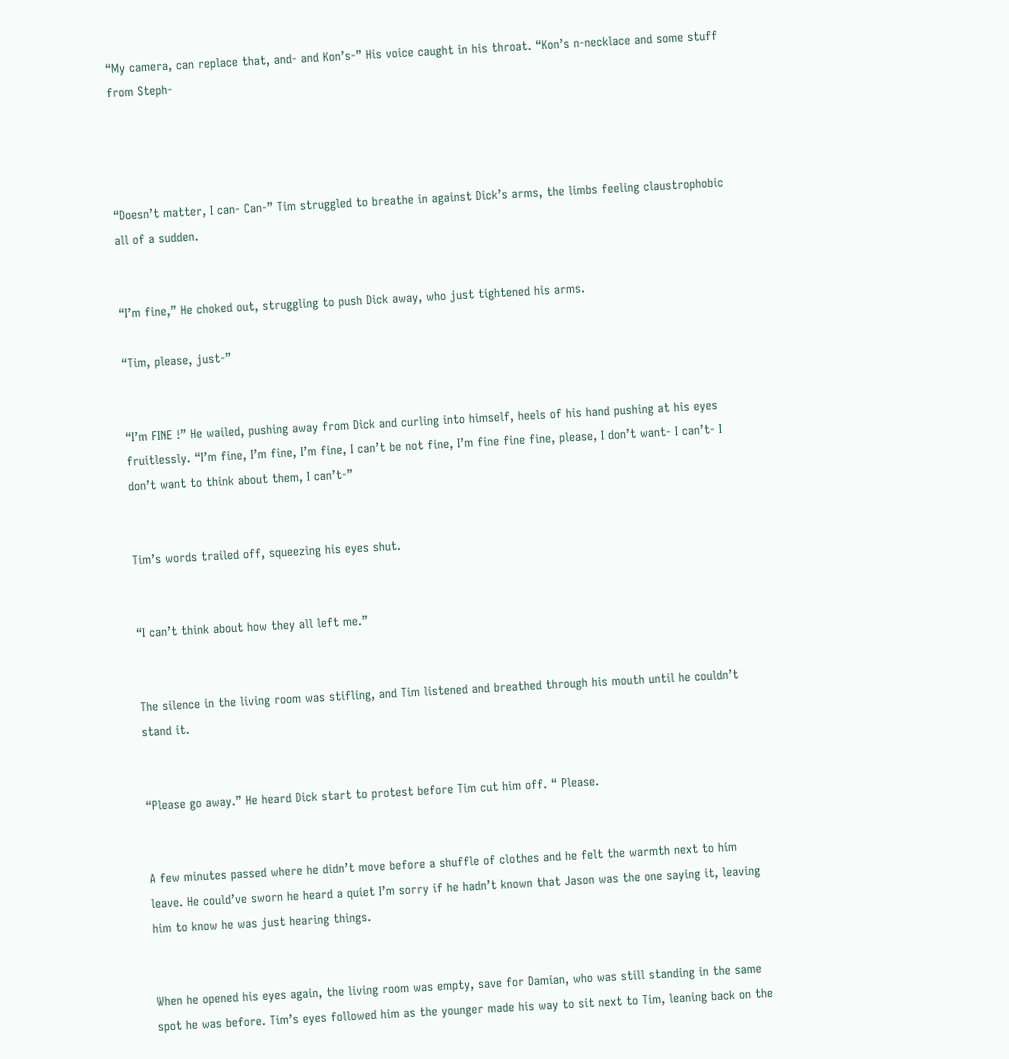“My camera, can replace that, and- and Kon’s-” His voice caught in his throat. “Kon’s n-necklace and some stuff from Steph-




“Doesn’t matter, I can- Can-” Tim struggled to breathe in against Dick’s arms, the limbs feeling claustrophobic all of a sudden.


“I’m fine,” He choked out, struggling to push Dick away, who just tightened his arms.

“Tim, please, just-”


“I’m FINE !” He wailed, pushing away from Dick and curling into himself, heels of his hand pushing at his eyes fruitlessly. “I’m fine, I’m fine, I’m fine, I can’t be not fine, I’m fine fine fine, please, I don’t want- I can’t- I don’t want to think about them, I can’t-”


Tim’s words trailed off, squeezing his eyes shut.


“I can’t think about how they all left me.”


The silence in the living room was stifling, and Tim listened and breathed through his mouth until he couldn’t stand it.


“Please go away.” He heard Dick start to protest before Tim cut him off. “ Please.


A few minutes passed where he didn’t move before a shuffle of clothes and he felt the warmth next to him leave. He could’ve sworn he heard a quiet I’m sorry if he hadn’t known that Jason was the one saying it, leaving him to know he was just hearing things.


When he opened his eyes again, the living room was empty, save for Damian, who was still standing in the same spot he was before. Tim’s eyes followed him as the younger made his way to sit next to Tim, leaning back on the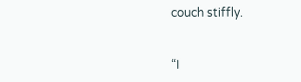couch stiffly.


“I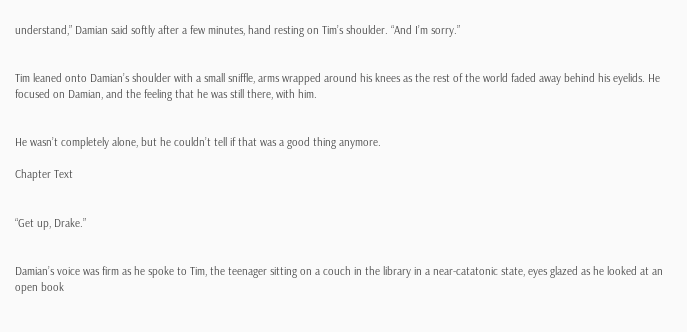understand,” Damian said softly after a few minutes, hand resting on Tim’s shoulder. “And I’m sorry.”


Tim leaned onto Damian’s shoulder with a small sniffle, arms wrapped around his knees as the rest of the world faded away behind his eyelids. He focused on Damian, and the feeling that he was still there, with him.


He wasn’t completely alone, but he couldn’t tell if that was a good thing anymore.

Chapter Text


“Get up, Drake.”


Damian’s voice was firm as he spoke to Tim, the teenager sitting on a couch in the library in a near-catatonic state, eyes glazed as he looked at an open book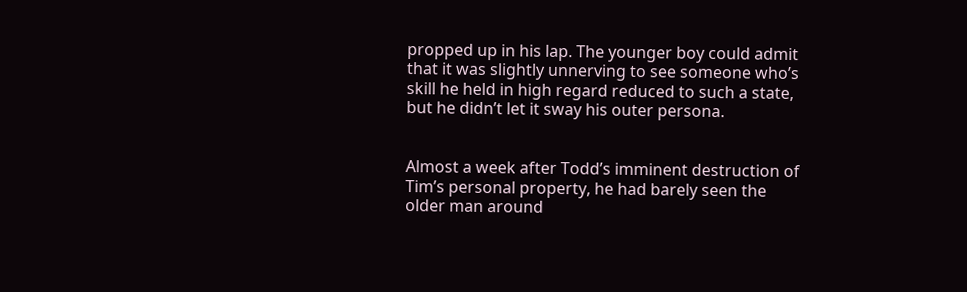propped up in his lap. The younger boy could admit that it was slightly unnerving to see someone who’s skill he held in high regard reduced to such a state, but he didn’t let it sway his outer persona.


Almost a week after Todd’s imminent destruction of Tim’s personal property, he had barely seen the older man around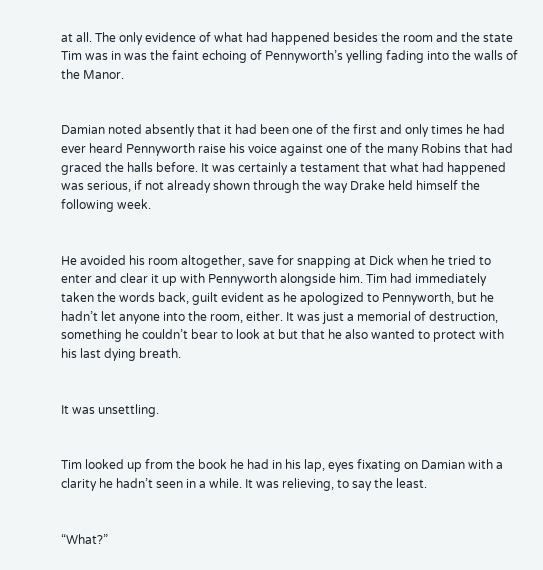at all. The only evidence of what had happened besides the room and the state Tim was in was the faint echoing of Pennyworth’s yelling fading into the walls of the Manor.


Damian noted absently that it had been one of the first and only times he had ever heard Pennyworth raise his voice against one of the many Robins that had graced the halls before. It was certainly a testament that what had happened was serious, if not already shown through the way Drake held himself the following week.


He avoided his room altogether, save for snapping at Dick when he tried to enter and clear it up with Pennyworth alongside him. Tim had immediately taken the words back, guilt evident as he apologized to Pennyworth, but he hadn’t let anyone into the room, either. It was just a memorial of destruction, something he couldn’t bear to look at but that he also wanted to protect with his last dying breath.


It was unsettling.


Tim looked up from the book he had in his lap, eyes fixating on Damian with a clarity he hadn’t seen in a while. It was relieving, to say the least.


“What?”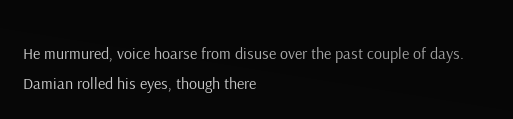He murmured, voice hoarse from disuse over the past couple of days. Damian rolled his eyes, though there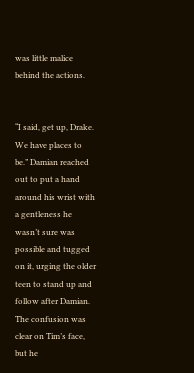was little malice behind the actions.


“I said, get up, Drake. We have places to be.” Damian reached out to put a hand around his wrist with a gentleness he wasn’t sure was possible and tugged on it, urging the older teen to stand up and follow after Damian. The confusion was clear on Tim’s face, but he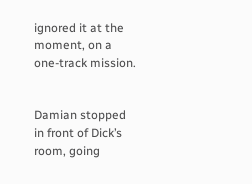ignored it at the moment, on a one-track mission.


Damian stopped in front of Dick’s room, going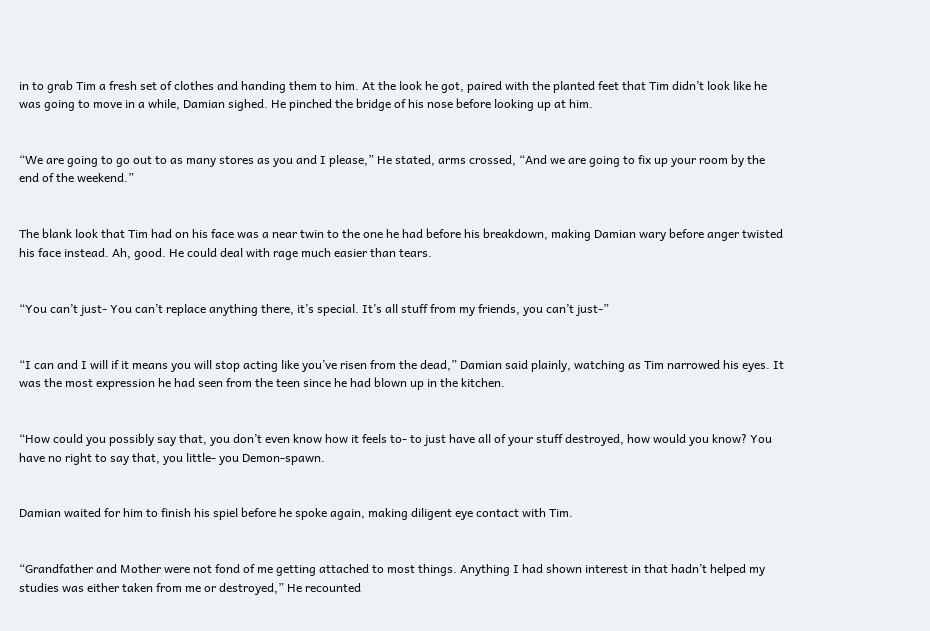in to grab Tim a fresh set of clothes and handing them to him. At the look he got, paired with the planted feet that Tim didn’t look like he was going to move in a while, Damian sighed. He pinched the bridge of his nose before looking up at him.


“We are going to go out to as many stores as you and I please,” He stated, arms crossed, “And we are going to fix up your room by the end of the weekend.”


The blank look that Tim had on his face was a near twin to the one he had before his breakdown, making Damian wary before anger twisted his face instead. Ah, good. He could deal with rage much easier than tears.


“You can’t just- You can’t replace anything there, it’s special. It’s all stuff from my friends, you can’t just-”


“I can and I will if it means you will stop acting like you’ve risen from the dead,” Damian said plainly, watching as Tim narrowed his eyes. It was the most expression he had seen from the teen since he had blown up in the kitchen.


“How could you possibly say that, you don’t even know how it feels to- to just have all of your stuff destroyed, how would you know? You have no right to say that, you little- you Demon-spawn.


Damian waited for him to finish his spiel before he spoke again, making diligent eye contact with Tim.


“Grandfather and Mother were not fond of me getting attached to most things. Anything I had shown interest in that hadn’t helped my studies was either taken from me or destroyed,” He recounted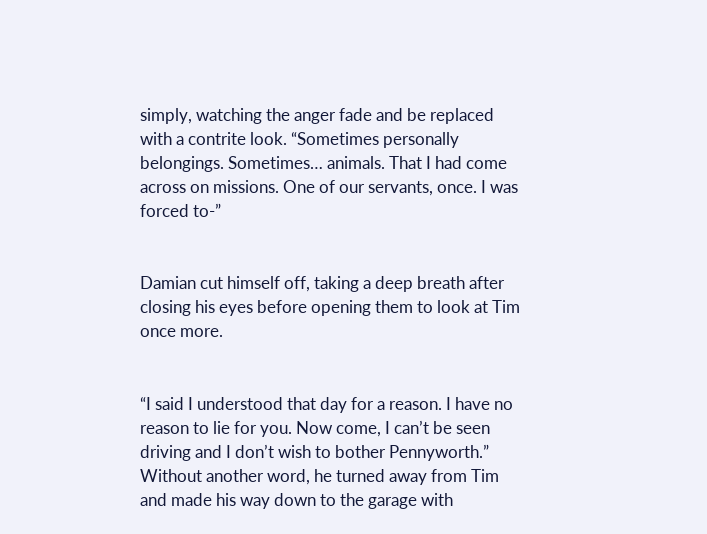simply, watching the anger fade and be replaced with a contrite look. “Sometimes personally belongings. Sometimes… animals. That I had come across on missions. One of our servants, once. I was forced to-”


Damian cut himself off, taking a deep breath after closing his eyes before opening them to look at Tim once more.


“I said I understood that day for a reason. I have no reason to lie for you. Now come, I can’t be seen driving and I don’t wish to bother Pennyworth.” Without another word, he turned away from Tim and made his way down to the garage with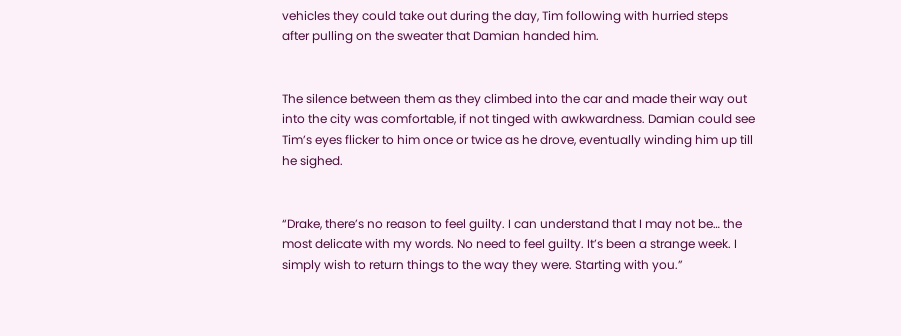vehicles they could take out during the day, Tim following with hurried steps after pulling on the sweater that Damian handed him.


The silence between them as they climbed into the car and made their way out into the city was comfortable, if not tinged with awkwardness. Damian could see Tim’s eyes flicker to him once or twice as he drove, eventually winding him up till he sighed.


“Drake, there’s no reason to feel guilty. I can understand that I may not be… the most delicate with my words. No need to feel guilty. It’s been a strange week. I simply wish to return things to the way they were. Starting with you.”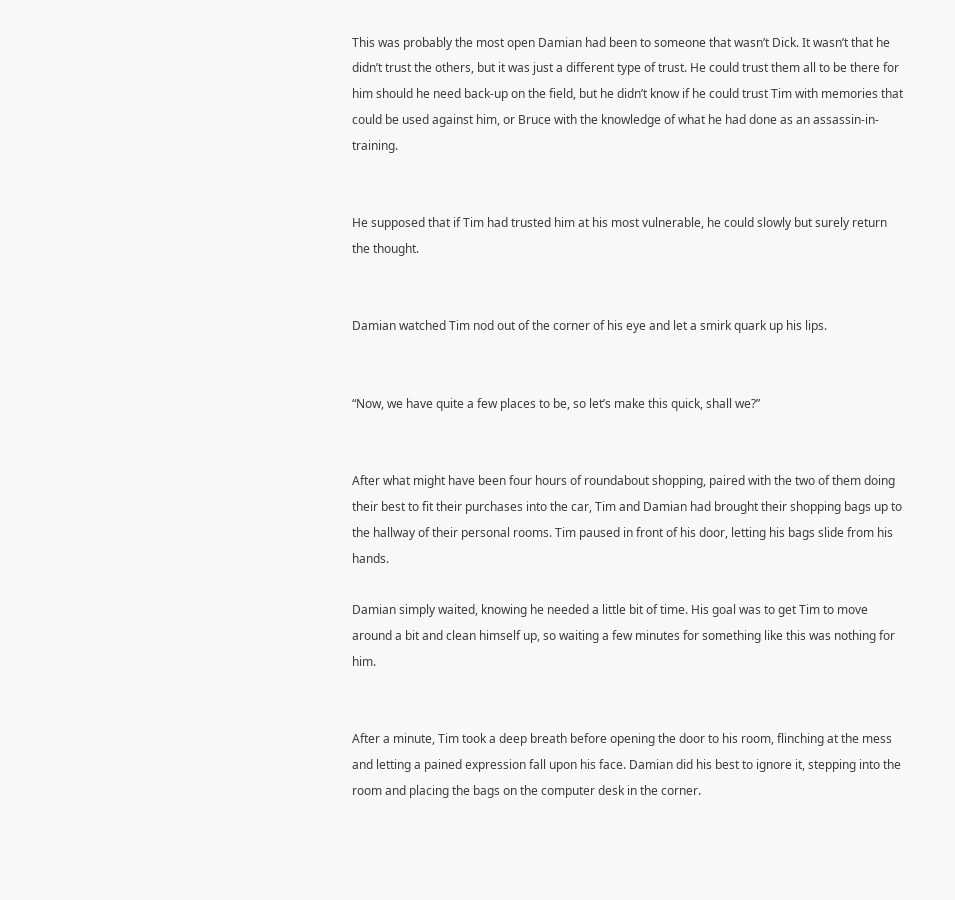This was probably the most open Damian had been to someone that wasn’t Dick. It wasn’t that he didn’t trust the others, but it was just a different type of trust. He could trust them all to be there for him should he need back-up on the field, but he didn’t know if he could trust Tim with memories that could be used against him, or Bruce with the knowledge of what he had done as an assassin-in-training.


He supposed that if Tim had trusted him at his most vulnerable, he could slowly but surely return the thought.


Damian watched Tim nod out of the corner of his eye and let a smirk quark up his lips.


“Now, we have quite a few places to be, so let’s make this quick, shall we?”


After what might have been four hours of roundabout shopping, paired with the two of them doing their best to fit their purchases into the car, Tim and Damian had brought their shopping bags up to the hallway of their personal rooms. Tim paused in front of his door, letting his bags slide from his hands.

Damian simply waited, knowing he needed a little bit of time. His goal was to get Tim to move around a bit and clean himself up, so waiting a few minutes for something like this was nothing for him.


After a minute, Tim took a deep breath before opening the door to his room, flinching at the mess and letting a pained expression fall upon his face. Damian did his best to ignore it, stepping into the room and placing the bags on the computer desk in the corner.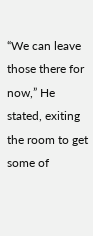“We can leave those there for now,” He stated, exiting the room to get some of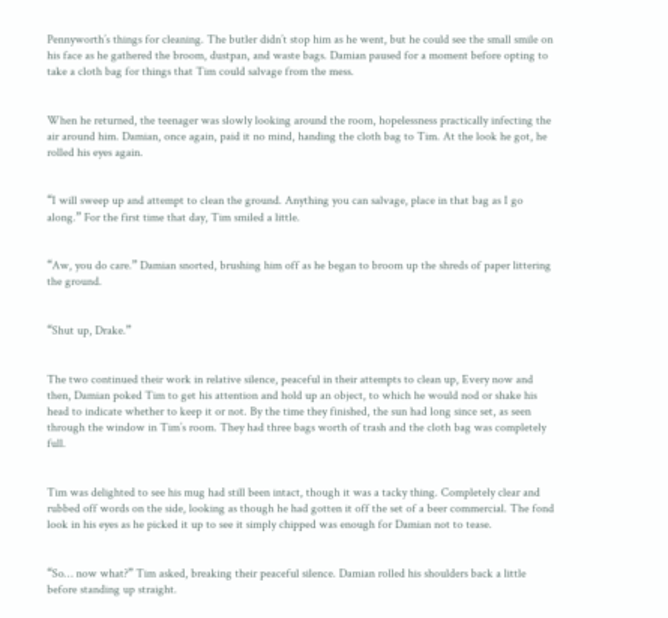Pennyworth’s things for cleaning. The butler didn’t stop him as he went, but he could see the small smile on his face as he gathered the broom, dustpan, and waste bags. Damian paused for a moment before opting to take a cloth bag for things that Tim could salvage from the mess.


When he returned, the teenager was slowly looking around the room, hopelessness practically infecting the air around him. Damian, once again, paid it no mind, handing the cloth bag to Tim. At the look he got, he rolled his eyes again.


“I will sweep up and attempt to clean the ground. Anything you can salvage, place in that bag as I go along.” For the first time that day, Tim smiled a little.


“Aw, you do care.” Damian snorted, brushing him off as he began to broom up the shreds of paper littering the ground.


“Shut up, Drake.”


The two continued their work in relative silence, peaceful in their attempts to clean up, Every now and then, Damian poked Tim to get his attention and hold up an object, to which he would nod or shake his head to indicate whether to keep it or not. By the time they finished, the sun had long since set, as seen through the window in Tim’s room. They had three bags worth of trash and the cloth bag was completely full.


Tim was delighted to see his mug had still been intact, though it was a tacky thing. Completely clear and rubbed off words on the side, looking as though he had gotten it off the set of a beer commercial. The fond look in his eyes as he picked it up to see it simply chipped was enough for Damian not to tease.


“So… now what?” Tim asked, breaking their peaceful silence. Damian rolled his shoulders back a little before standing up straight.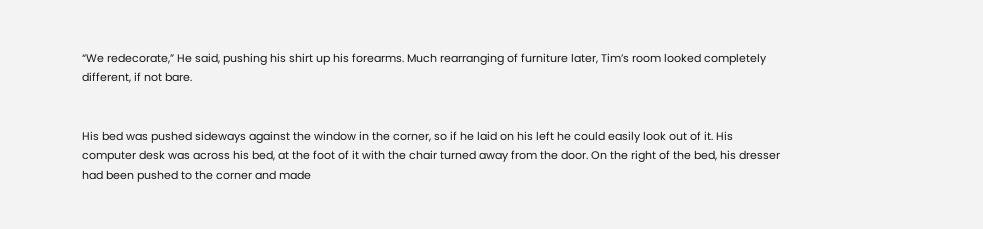“We redecorate,” He said, pushing his shirt up his forearms. Much rearranging of furniture later, Tim’s room looked completely different, if not bare.


His bed was pushed sideways against the window in the corner, so if he laid on his left he could easily look out of it. His computer desk was across his bed, at the foot of it with the chair turned away from the door. On the right of the bed, his dresser had been pushed to the corner and made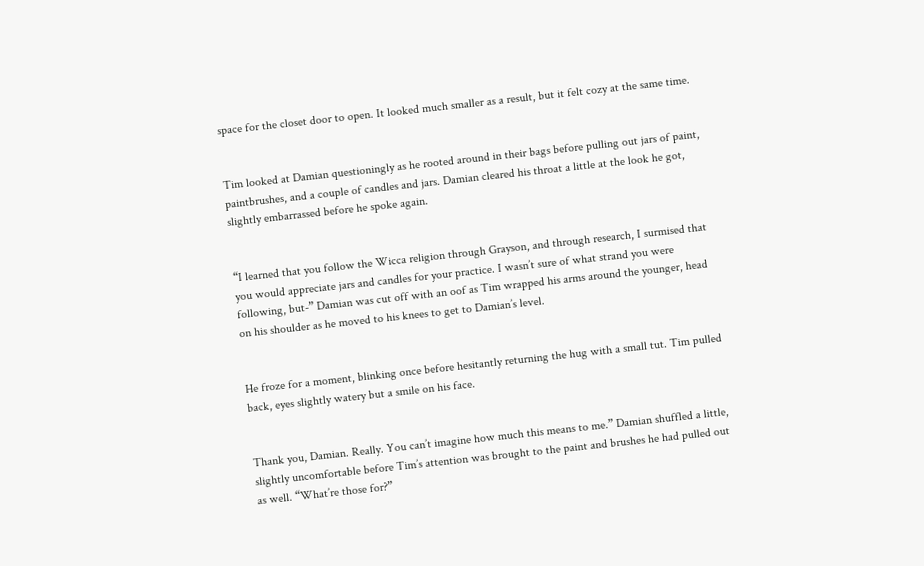space for the closet door to open. It looked much smaller as a result, but it felt cozy at the same time.


Tim looked at Damian questioningly as he rooted around in their bags before pulling out jars of paint, paintbrushes, and a couple of candles and jars. Damian cleared his throat a little at the look he got, slightly embarrassed before he spoke again.


“I learned that you follow the Wicca religion through Grayson, and through research, I surmised that you would appreciate jars and candles for your practice. I wasn’t sure of what strand you were following, but-” Damian was cut off with an oof as Tim wrapped his arms around the younger, head on his shoulder as he moved to his knees to get to Damian’s level.


He froze for a moment, blinking once before hesitantly returning the hug with a small tut. Tim pulled back, eyes slightly watery but a smile on his face.


Thank you, Damian. Really. You can’t imagine how much this means to me.” Damian shuffled a little, slightly uncomfortable before Tim’s attention was brought to the paint and brushes he had pulled out as well. “What’re those for?”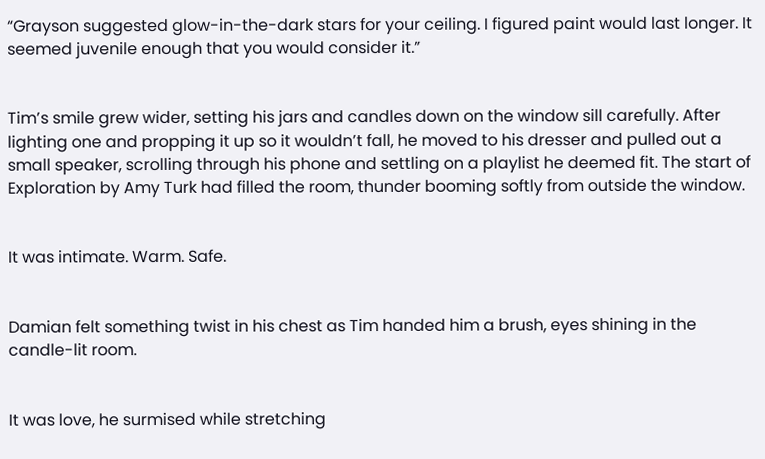“Grayson suggested glow-in-the-dark stars for your ceiling. I figured paint would last longer. It seemed juvenile enough that you would consider it.”


Tim’s smile grew wider, setting his jars and candles down on the window sill carefully. After lighting one and propping it up so it wouldn’t fall, he moved to his dresser and pulled out a small speaker, scrolling through his phone and settling on a playlist he deemed fit. The start of Exploration by Amy Turk had filled the room, thunder booming softly from outside the window.


It was intimate. Warm. Safe.


Damian felt something twist in his chest as Tim handed him a brush, eyes shining in the candle-lit room.


It was love, he surmised while stretching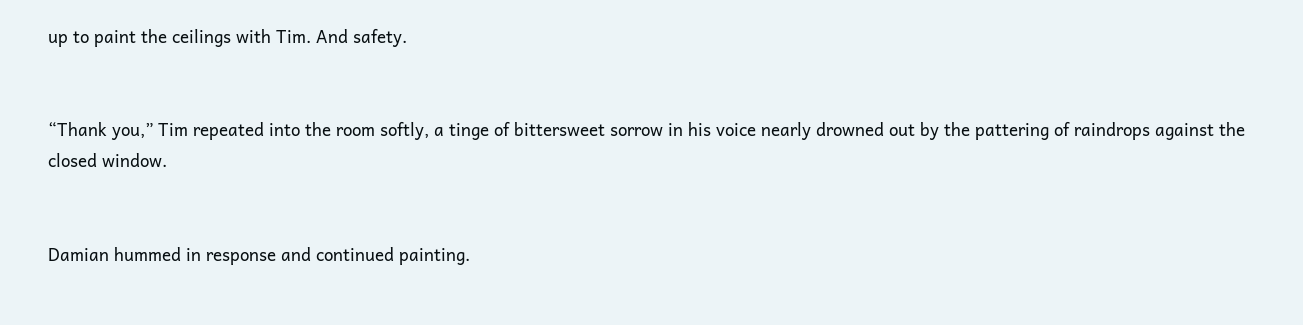up to paint the ceilings with Tim. And safety.


“Thank you,” Tim repeated into the room softly, a tinge of bittersweet sorrow in his voice nearly drowned out by the pattering of raindrops against the closed window.


Damian hummed in response and continued painting.